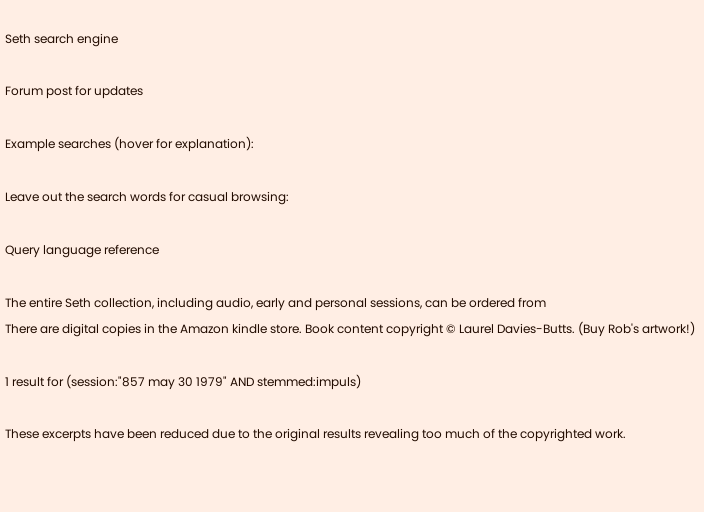Seth search engine

Forum post for updates

Example searches (hover for explanation):

Leave out the search words for casual browsing:

Query language reference

The entire Seth collection, including audio, early and personal sessions, can be ordered from
There are digital copies in the Amazon kindle store. Book content copyright © Laurel Davies-Butts. (Buy Rob's artwork!)

1 result for (session:"857 may 30 1979" AND stemmed:impuls)

These excerpts have been reduced due to the original results revealing too much of the copyrighted work.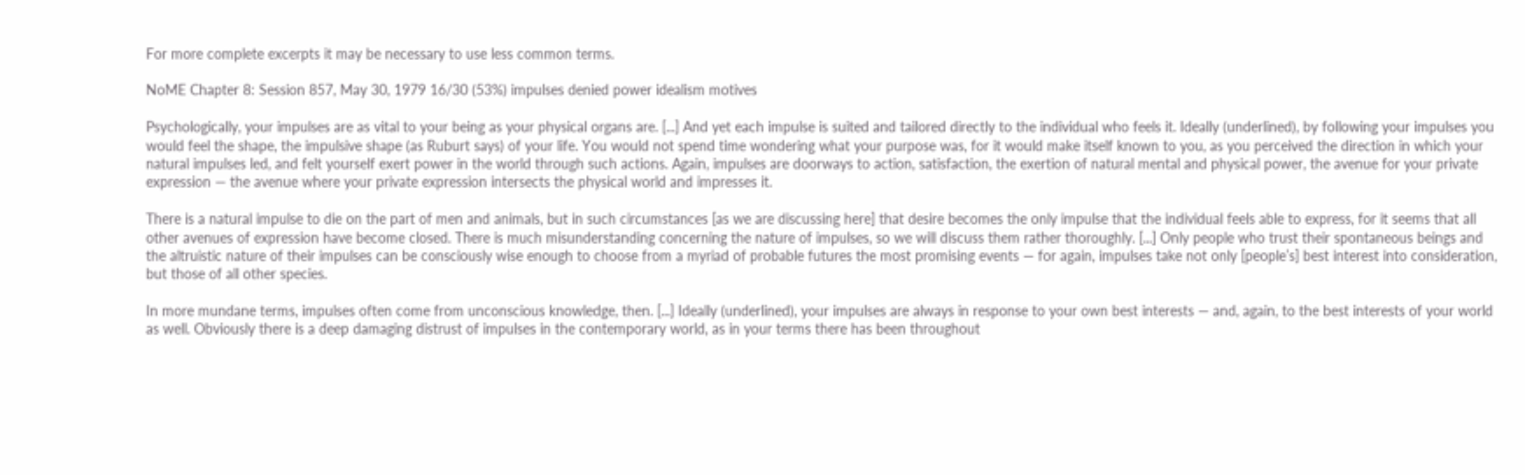For more complete excerpts it may be necessary to use less common terms.

NoME Chapter 8: Session 857, May 30, 1979 16/30 (53%) impulses denied power idealism motives

Psychologically, your impulses are as vital to your being as your physical organs are. [...] And yet each impulse is suited and tailored directly to the individual who feels it. Ideally (underlined), by following your impulses you would feel the shape, the impulsive shape (as Ruburt says) of your life. You would not spend time wondering what your purpose was, for it would make itself known to you, as you perceived the direction in which your natural impulses led, and felt yourself exert power in the world through such actions. Again, impulses are doorways to action, satisfaction, the exertion of natural mental and physical power, the avenue for your private expression — the avenue where your private expression intersects the physical world and impresses it.

There is a natural impulse to die on the part of men and animals, but in such circumstances [as we are discussing here] that desire becomes the only impulse that the individual feels able to express, for it seems that all other avenues of expression have become closed. There is much misunderstanding concerning the nature of impulses, so we will discuss them rather thoroughly. [...] Only people who trust their spontaneous beings and the altruistic nature of their impulses can be consciously wise enough to choose from a myriad of probable futures the most promising events — for again, impulses take not only [people’s] best interest into consideration, but those of all other species.

In more mundane terms, impulses often come from unconscious knowledge, then. [...] Ideally (underlined), your impulses are always in response to your own best interests — and, again, to the best interests of your world as well. Obviously there is a deep damaging distrust of impulses in the contemporary world, as in your terms there has been throughout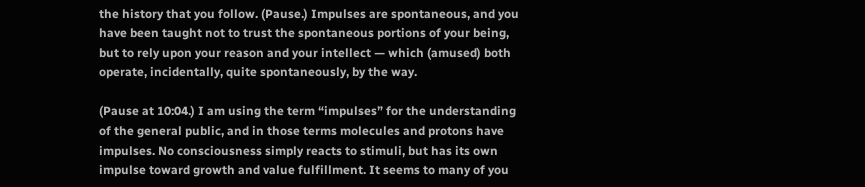the history that you follow. (Pause.) Impulses are spontaneous, and you have been taught not to trust the spontaneous portions of your being, but to rely upon your reason and your intellect — which (amused) both operate, incidentally, quite spontaneously, by the way.

(Pause at 10:04.) I am using the term “impulses” for the understanding of the general public, and in those terms molecules and protons have impulses. No consciousness simply reacts to stimuli, but has its own impulse toward growth and value fulfillment. It seems to many of you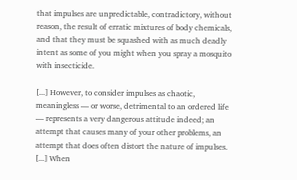that impulses are unpredictable, contradictory, without reason, the result of erratic mixtures of body chemicals, and that they must be squashed with as much deadly intent as some of you might when you spray a mosquito with insecticide.

[...] However, to consider impulses as chaotic, meaningless — or worse, detrimental to an ordered life — represents a very dangerous attitude indeed; an attempt that causes many of your other problems, an attempt that does often distort the nature of impulses. [...] When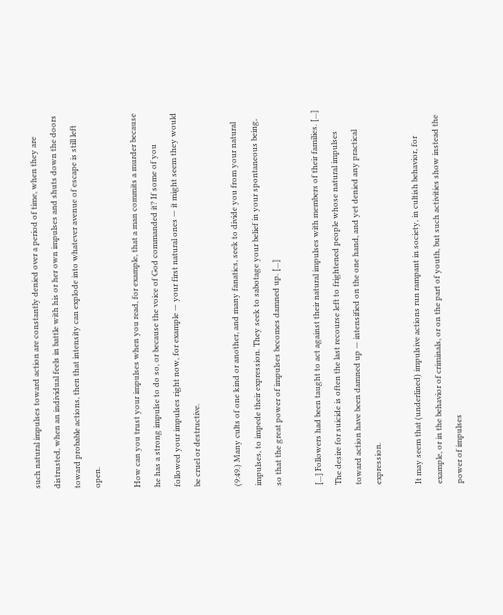such natural impulses toward action are constantly denied over a period of time, when they are distrusted, when an individual feels in battle with his or her own impulses and shuts down the doors toward probable actions, then that intensity can explode into whatever avenue of escape is still left open.

How can you trust your impulses when you read, for example, that a man commits a murder because he has a strong impulse to do so, or because the voice of God commanded it? If some of you followed your impulses right now, for example — your first natural ones — it might seem they would be cruel or destructive.

(9:49.) Many cults of one kind or another, and many fanatics, seek to divide you from your natural impulses, to impede their expression. They seek to sabotage your belief in your spontaneous being, so that the great power of impulses becomes damned up. [...]

[...] Followers had been taught to act against their natural impulses with members of their families. [...] The desire for suicide is often the last recourse left to frightened people whose natural impulses toward action have been damned up — intensified on the one hand, and yet denied any practical expression.

It may seem that (underlined) impulsive actions run rampant in society, in cultish behavior, for example, or in the behavior of criminals, or on the part of youth, but such activities show instead the power of impulses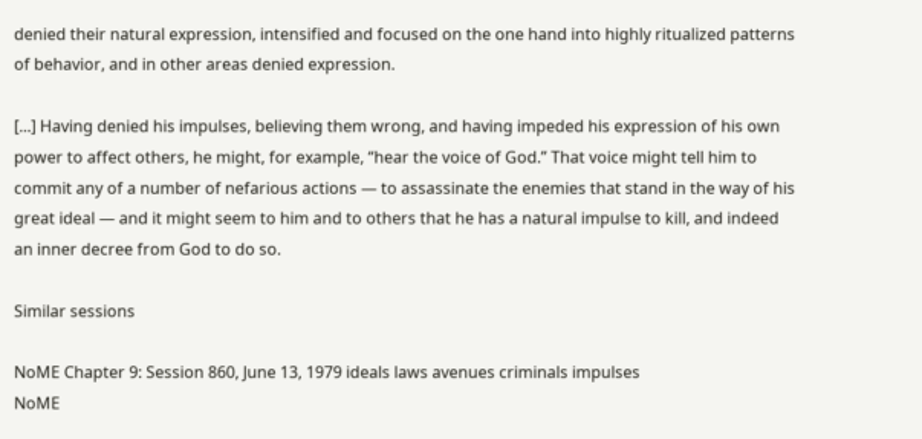denied their natural expression, intensified and focused on the one hand into highly ritualized patterns of behavior, and in other areas denied expression.

[...] Having denied his impulses, believing them wrong, and having impeded his expression of his own power to affect others, he might, for example, “hear the voice of God.” That voice might tell him to commit any of a number of nefarious actions — to assassinate the enemies that stand in the way of his great ideal — and it might seem to him and to others that he has a natural impulse to kill, and indeed an inner decree from God to do so.

Similar sessions

NoME Chapter 9: Session 860, June 13, 1979 ideals laws avenues criminals impulses
NoME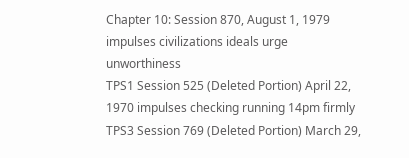Chapter 10: Session 870, August 1, 1979 impulses civilizations ideals urge unworthiness
TPS1 Session 525 (Deleted Portion) April 22, 1970 impulses checking running 14pm firmly
TPS3 Session 769 (Deleted Portion) March 29,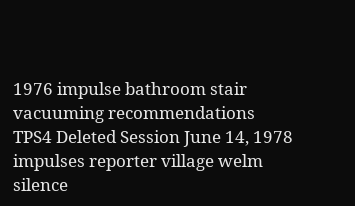1976 impulse bathroom stair vacuuming recommendations
TPS4 Deleted Session June 14, 1978 impulses reporter village welm silence